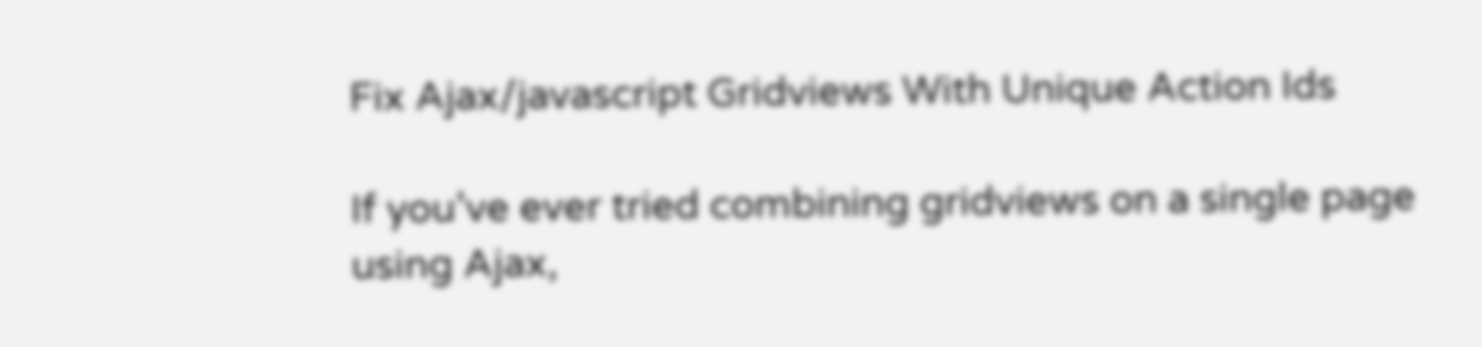Fix Ajax/javascript Gridviews With Unique Action Ids

If you’ve ever tried combining gridviews on a single page using Ajax,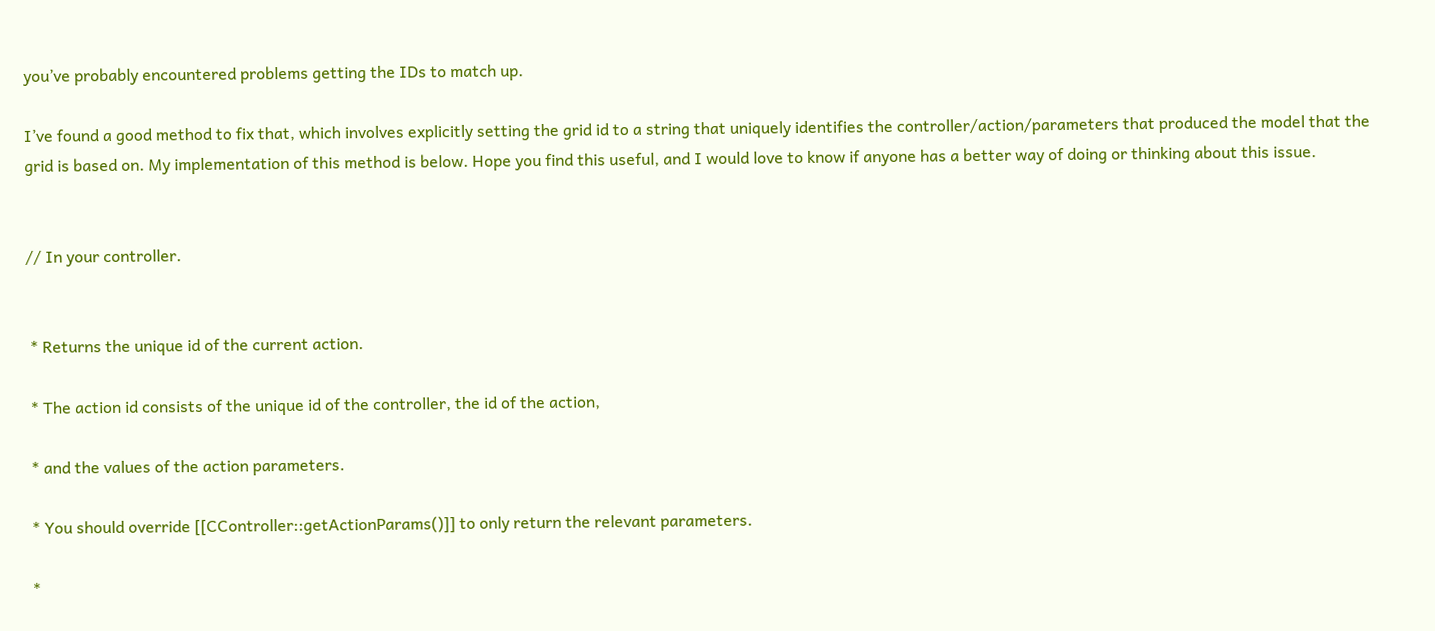you’ve probably encountered problems getting the IDs to match up.

I’ve found a good method to fix that, which involves explicitly setting the grid id to a string that uniquely identifies the controller/action/parameters that produced the model that the grid is based on. My implementation of this method is below. Hope you find this useful, and I would love to know if anyone has a better way of doing or thinking about this issue.


// In your controller.


 * Returns the unique id of the current action.

 * The action id consists of the unique id of the controller, the id of the action,

 * and the values of the action parameters.

 * You should override [[CController::getActionParams()]] to only return the relevant parameters.

 *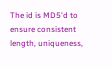The id is MD5'd to ensure consistent length, uniqueness,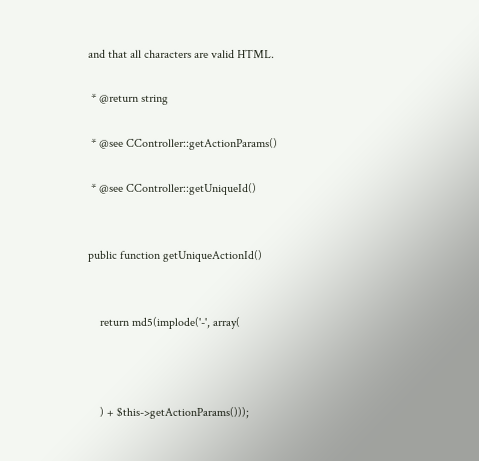and that all characters are valid HTML.

 * @return string

 * @see CController::getActionParams()

 * @see CController::getUniqueId()


public function getUniqueActionId()


    return md5(implode('-', array(



    ) + $this->getActionParams()));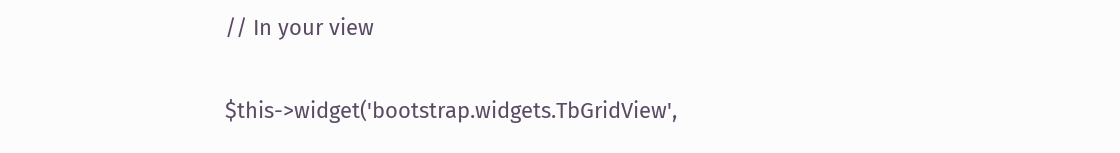// In your view

$this->widget('bootstrap.widgets.TbGridView',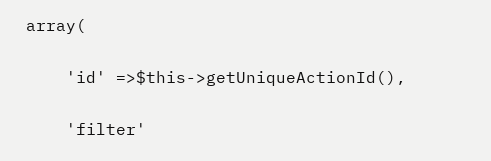array(

    'id' =>$this->getUniqueActionId(),

    'filter'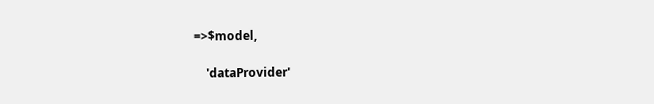=>$model,

    'dataProvider'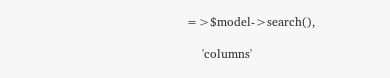=>$model->search(),

    'columns'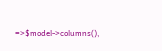=>$model->columns(),